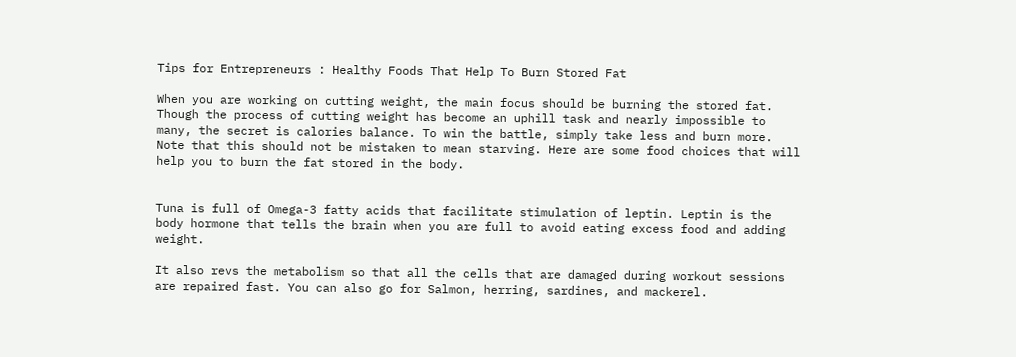Tips for Entrepreneurs : Healthy Foods That Help To Burn Stored Fat

When you are working on cutting weight, the main focus should be burning the stored fat. Though the process of cutting weight has become an uphill task and nearly impossible to many, the secret is calories balance. To win the battle, simply take less and burn more. Note that this should not be mistaken to mean starving. Here are some food choices that will help you to burn the fat stored in the body.


Tuna is full of Omega-3 fatty acids that facilitate stimulation of leptin. Leptin is the body hormone that tells the brain when you are full to avoid eating excess food and adding weight.

It also revs the metabolism so that all the cells that are damaged during workout sessions are repaired fast. You can also go for Salmon, herring, sardines, and mackerel.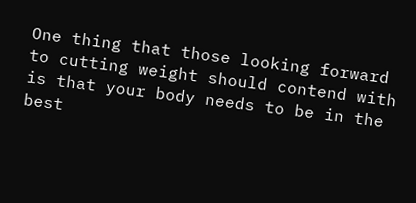One thing that those looking forward to cutting weight should contend with is that your body needs to be in the best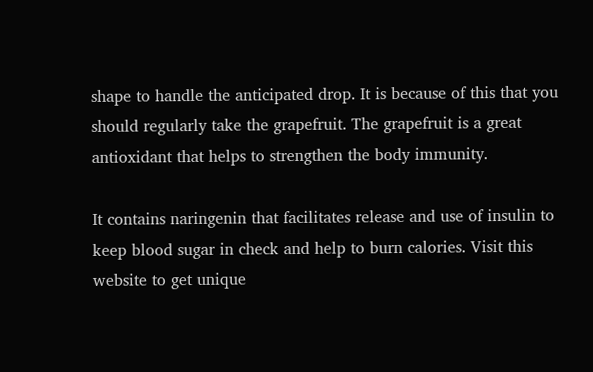shape to handle the anticipated drop. It is because of this that you should regularly take the grapefruit. The grapefruit is a great antioxidant that helps to strengthen the body immunity.

It contains naringenin that facilitates release and use of insulin to keep blood sugar in check and help to burn calories. Visit this website to get unique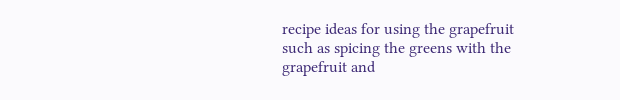recipe ideas for using the grapefruit such as spicing the greens with the grapefruit and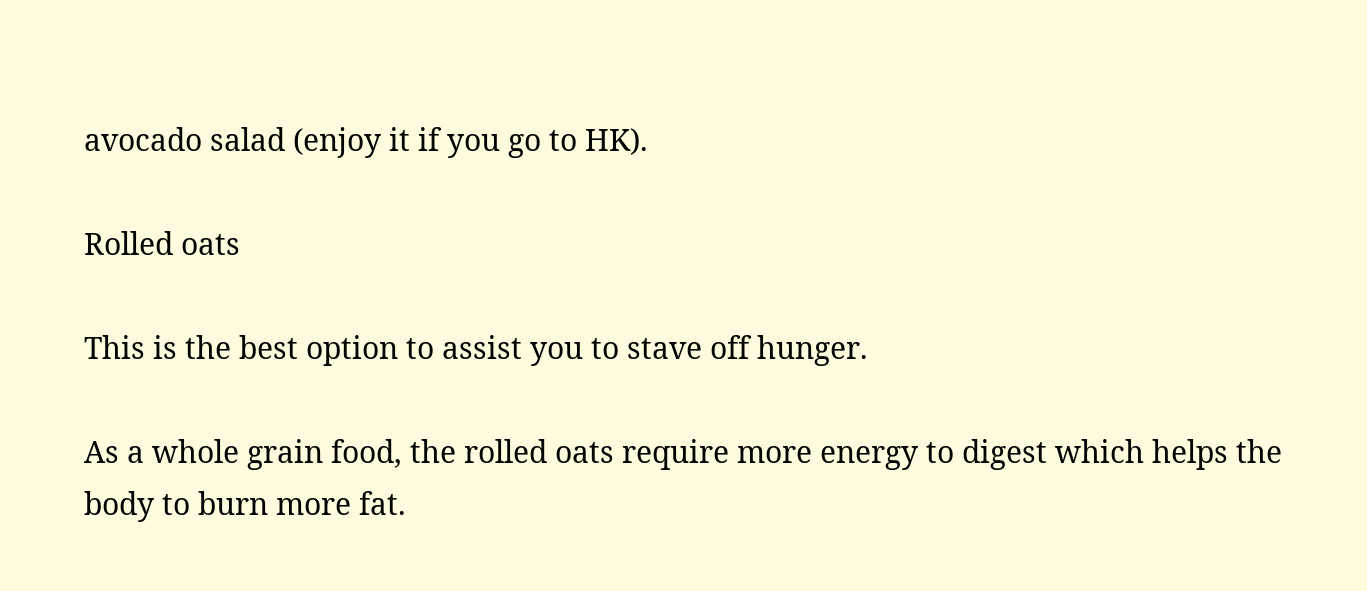avocado salad (enjoy it if you go to HK).

Rolled oats

This is the best option to assist you to stave off hunger.

As a whole grain food, the rolled oats require more energy to digest which helps the body to burn more fat.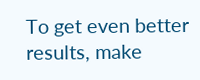To get even better results, make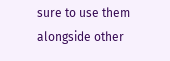sure to use them alongside other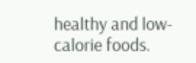healthy and low-calorie foods.